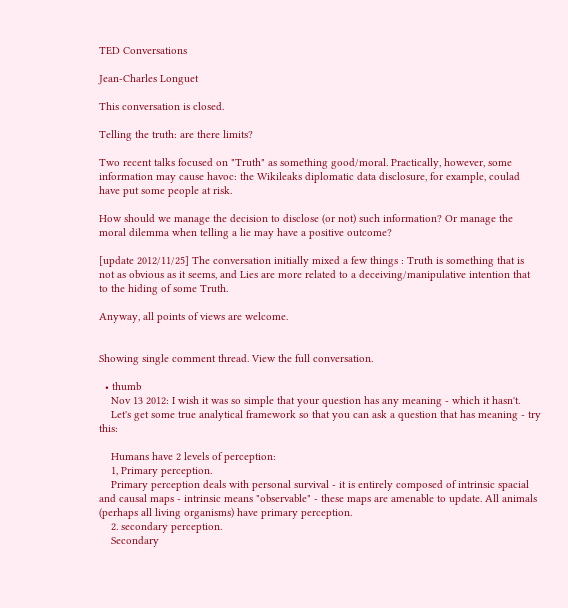TED Conversations

Jean-Charles Longuet

This conversation is closed.

Telling the truth: are there limits?

Two recent talks focused on "Truth" as something good/moral. Practically, however, some information may cause havoc: the Wikileaks diplomatic data disclosure, for example, coulad have put some people at risk.

How should we manage the decision to disclose (or not) such information? Or manage the moral dilemma when telling a lie may have a positive outcome?

[update 2012/11/25] The conversation initially mixed a few things : Truth is something that is not as obvious as it seems, and Lies are more related to a deceiving/manipulative intention that to the hiding of some Truth.

Anyway, all points of views are welcome.


Showing single comment thread. View the full conversation.

  • thumb
    Nov 13 2012: I wish it was so simple that your question has any meaning - which it hasn't.
    Let's get some true analytical framework so that you can ask a question that has meaning - try this:

    Humans have 2 levels of perception:
    1, Primary perception.
    Primary perception deals with personal survival - it is entirely composed of intrinsic spacial and causal maps - intrinsic means "observable" - these maps are amenable to update. All animals (perhaps all living organisms) have primary perception.
    2. secondary perception.
    Secondary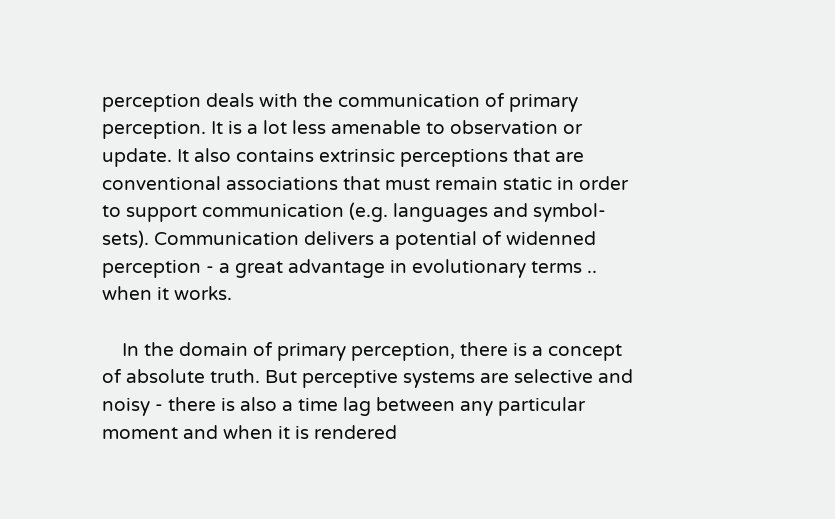perception deals with the communication of primary perception. It is a lot less amenable to observation or update. It also contains extrinsic perceptions that are conventional associations that must remain static in order to support communication (e.g. languages and symbol-sets). Communication delivers a potential of widenned perception - a great advantage in evolutionary terms .. when it works.

    In the domain of primary perception, there is a concept of absolute truth. But perceptive systems are selective and noisy - there is also a time lag between any particular moment and when it is rendered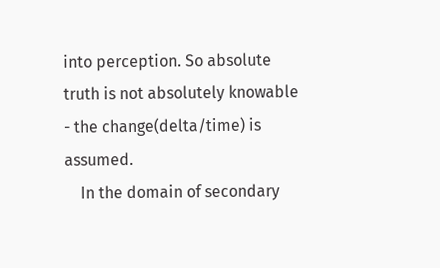into perception. So absolute truth is not absolutely knowable - the change(delta/time) is assumed.
    In the domain of secondary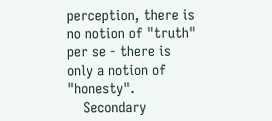perception, there is no notion of "truth" per se - there is only a notion of "honesty".
    Secondary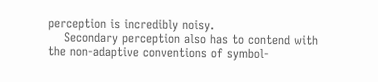perception is incredibly noisy.
    Secondary perception also has to contend with the non-adaptive conventions of symbol-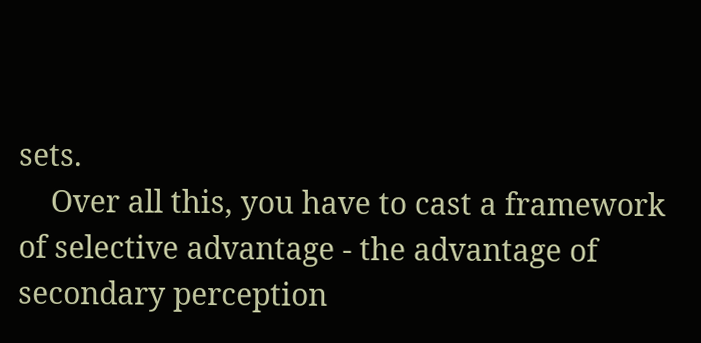sets.
    Over all this, you have to cast a framework of selective advantage - the advantage of secondary perception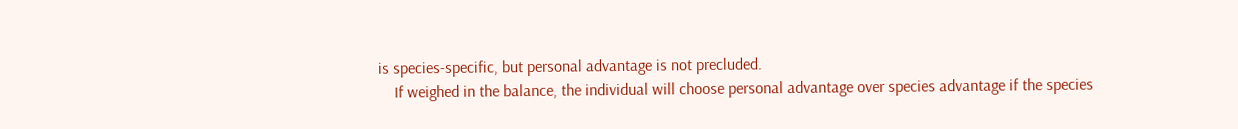is species-specific, but personal advantage is not precluded.
    If weighed in the balance, the individual will choose personal advantage over species advantage if the species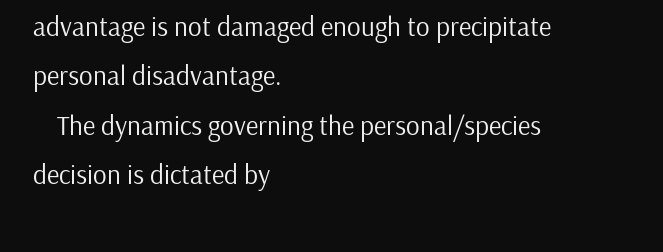advantage is not damaged enough to precipitate personal disadvantage.
    The dynamics governing the personal/species decision is dictated by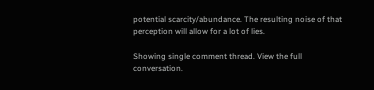potential scarcity/abundance. The resulting noise of that perception will allow for a lot of lies.

Showing single comment thread. View the full conversation.